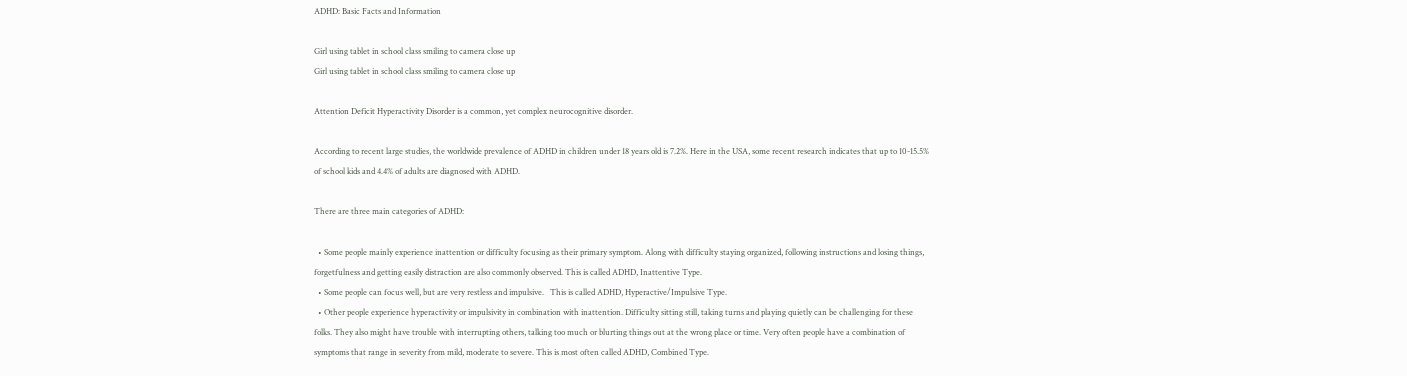ADHD: Basic Facts and Information

Girl using tablet in school class smiling to camera close up
Girl using tablet in school class smiling to camera close up

Attention Deficit Hyperactivity Disorder is a common, yet complex neurocognitive disorder.

According to recent large studies, the worldwide prevalence of ADHD in children under 18 years old is 7.2%. Here in the USA, some recent research indicates that up to 10-15.5% of school kids and 4.4% of adults are diagnosed with ADHD.

There are three main categories of ADHD:

  • Some people mainly experience inattention or difficulty focusing as their primary symptom. Along with difficulty staying organized, following instructions and losing things, forgetfulness and getting easily distraction are also commonly observed. This is called ADHD, Inattentive Type.
  • Some people can focus well, but are very restless and impulsive.   This is called ADHD, Hyperactive/Impulsive Type.
  • Other people experience hyperactivity or impulsivity in combination with inattention. Difficulty sitting still, taking turns and playing quietly can be challenging for these folks. They also might have trouble with interrupting others, talking too much or blurting things out at the wrong place or time. Very often people have a combination of symptoms that range in severity from mild, moderate to severe. This is most often called ADHD, Combined Type.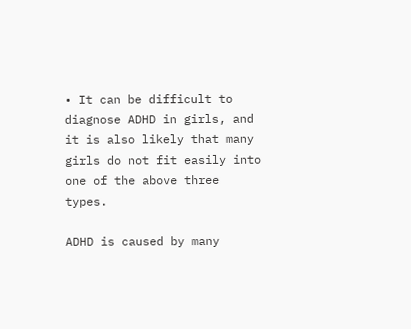• It can be difficult to diagnose ADHD in girls, and it is also likely that many girls do not fit easily into one of the above three types.

ADHD is caused by many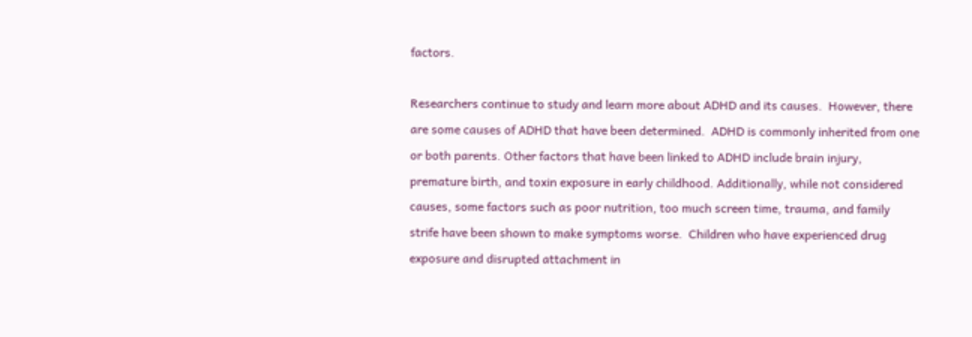factors.

Researchers continue to study and learn more about ADHD and its causes.  However, there are some causes of ADHD that have been determined.  ADHD is commonly inherited from one or both parents. Other factors that have been linked to ADHD include brain injury, premature birth, and toxin exposure in early childhood. Additionally, while not considered causes, some factors such as poor nutrition, too much screen time, trauma, and family strife have been shown to make symptoms worse.  Children who have experienced drug exposure and disrupted attachment in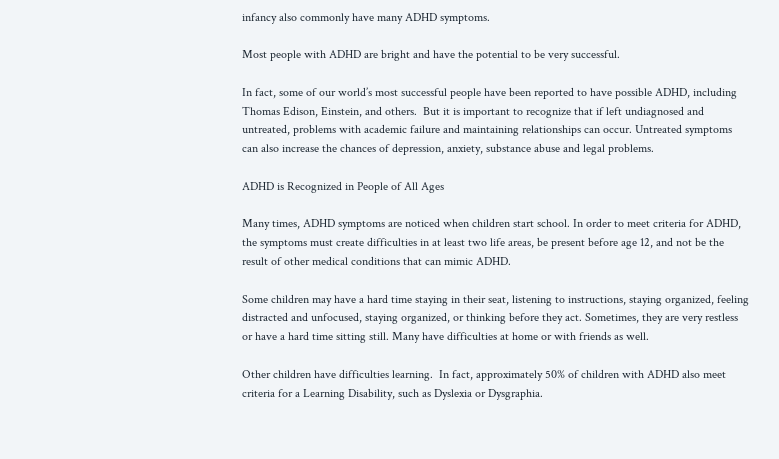infancy also commonly have many ADHD symptoms.

Most people with ADHD are bright and have the potential to be very successful.

In fact, some of our world’s most successful people have been reported to have possible ADHD, including Thomas Edison, Einstein, and others.  But it is important to recognize that if left undiagnosed and untreated, problems with academic failure and maintaining relationships can occur. Untreated symptoms can also increase the chances of depression, anxiety, substance abuse and legal problems.

ADHD is Recognized in People of All Ages

Many times, ADHD symptoms are noticed when children start school. In order to meet criteria for ADHD, the symptoms must create difficulties in at least two life areas, be present before age 12, and not be the result of other medical conditions that can mimic ADHD.

Some children may have a hard time staying in their seat, listening to instructions, staying organized, feeling distracted and unfocused, staying organized, or thinking before they act. Sometimes, they are very restless or have a hard time sitting still. Many have difficulties at home or with friends as well.

Other children have difficulties learning.  In fact, approximately 50% of children with ADHD also meet criteria for a Learning Disability, such as Dyslexia or Dysgraphia.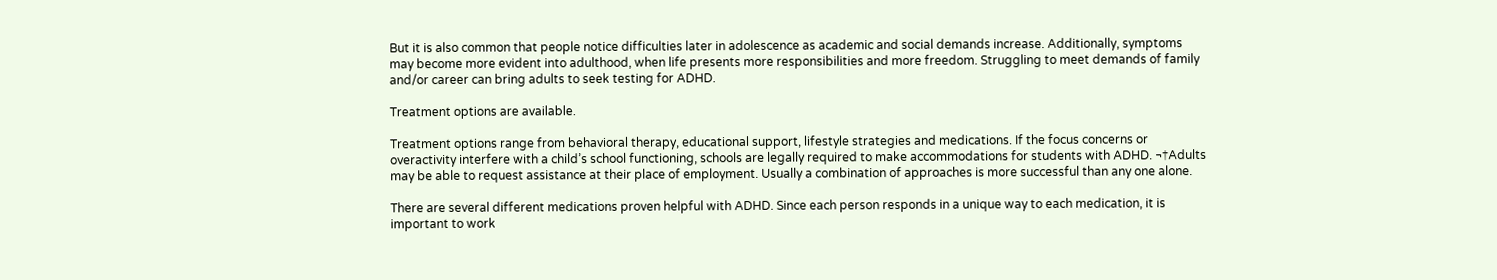But it is also common that people notice difficulties later in adolescence as academic and social demands increase. Additionally, symptoms may become more evident into adulthood, when life presents more responsibilities and more freedom. Struggling to meet demands of family and/or career can bring adults to seek testing for ADHD.

Treatment options are available.

Treatment options range from behavioral therapy, educational support, lifestyle strategies and medications. If the focus concerns or overactivity interfere with a child’s school functioning, schools are legally required to make accommodations for students with ADHD. ¬†Adults may be able to request assistance at their place of employment. Usually a combination of approaches is more successful than any one alone.

There are several different medications proven helpful with ADHD. Since each person responds in a unique way to each medication, it is important to work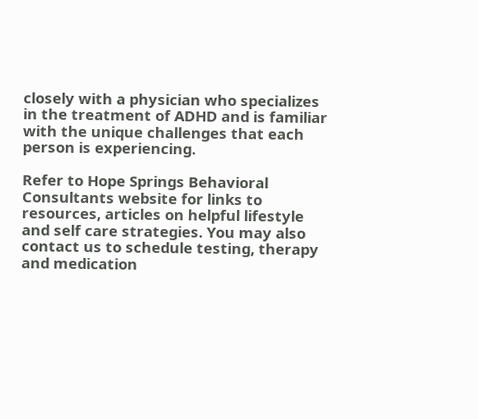closely with a physician who specializes in the treatment of ADHD and is familiar with the unique challenges that each person is experiencing.

Refer to Hope Springs Behavioral Consultants website for links to resources, articles on helpful lifestyle and self care strategies. You may also contact us to schedule testing, therapy and medication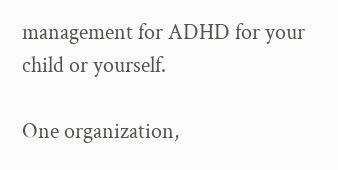management for ADHD for your child or yourself.

One organization,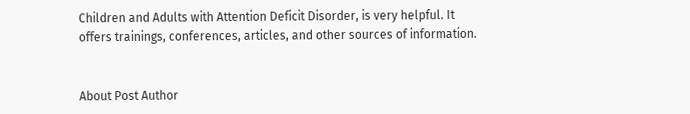Children and Adults with Attention Deficit Disorder, is very helpful. It offers trainings, conferences, articles, and other sources of information.


About Post Author